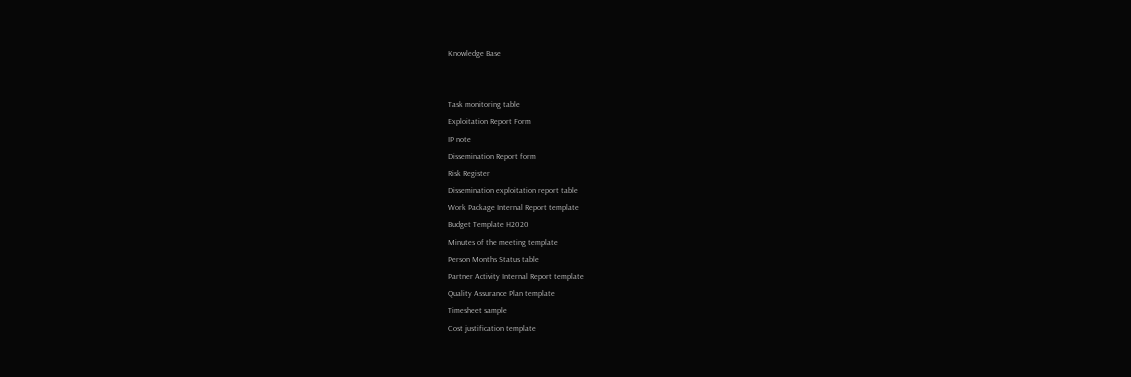Knowledge Base


Task monitoring table
Exploitation Report Form
IP note
Dissemination Report form
Risk Register
Dissemination exploitation report table
Work Package Internal Report template
Budget Template H2020
Minutes of the meeting template
Person Months Status table
Partner Activity Internal Report template
Quality Assurance Plan template
Timesheet sample
Cost justification template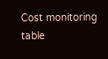Cost monitoring table